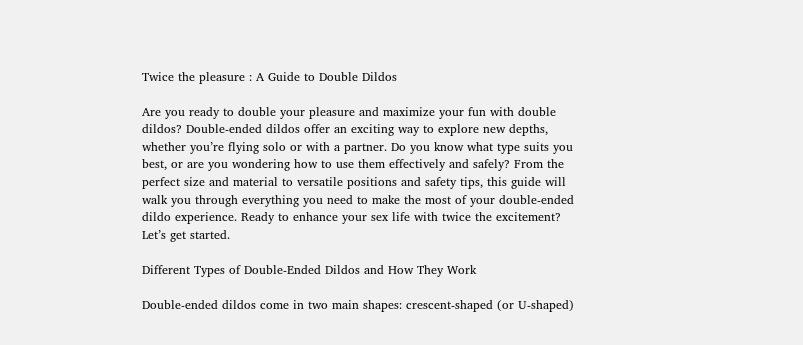Twice the pleasure : A Guide to Double Dildos

Are you ready to double your pleasure and maximize your fun with double dildos? Double-ended dildos offer an exciting way to explore new depths, whether you’re flying solo or with a partner. Do you know what type suits you best, or are you wondering how to use them effectively and safely? From the perfect size and material to versatile positions and safety tips, this guide will walk you through everything you need to make the most of your double-ended dildo experience. Ready to enhance your sex life with twice the excitement? Let’s get started.

Different Types of Double-Ended Dildos and How They Work

Double-ended dildos come in two main shapes: crescent-shaped (or U-shaped)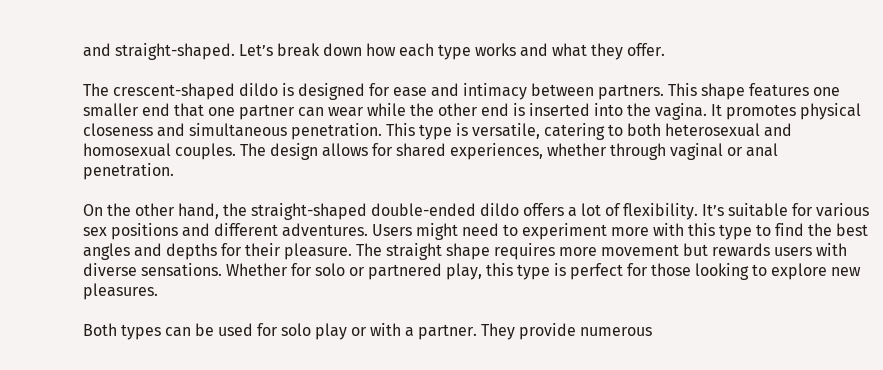and straight-shaped. Let’s break down how each type works and what they offer.

The crescent-shaped dildo is designed for ease and intimacy between partners. This shape features one smaller end that one partner can wear while the other end is inserted into the vagina. It promotes physical closeness and simultaneous penetration. This type is versatile, catering to both heterosexual and homosexual couples. The design allows for shared experiences, whether through vaginal or anal penetration.

On the other hand, the straight-shaped double-ended dildo offers a lot of flexibility. It’s suitable for various sex positions and different adventures. Users might need to experiment more with this type to find the best angles and depths for their pleasure. The straight shape requires more movement but rewards users with diverse sensations. Whether for solo or partnered play, this type is perfect for those looking to explore new pleasures.

Both types can be used for solo play or with a partner. They provide numerous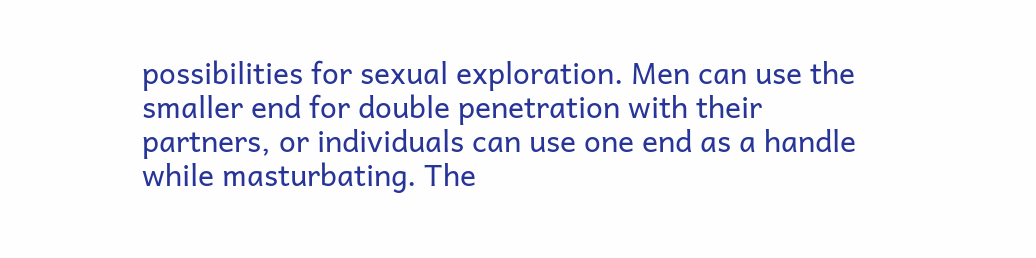possibilities for sexual exploration. Men can use the smaller end for double penetration with their partners, or individuals can use one end as a handle while masturbating. The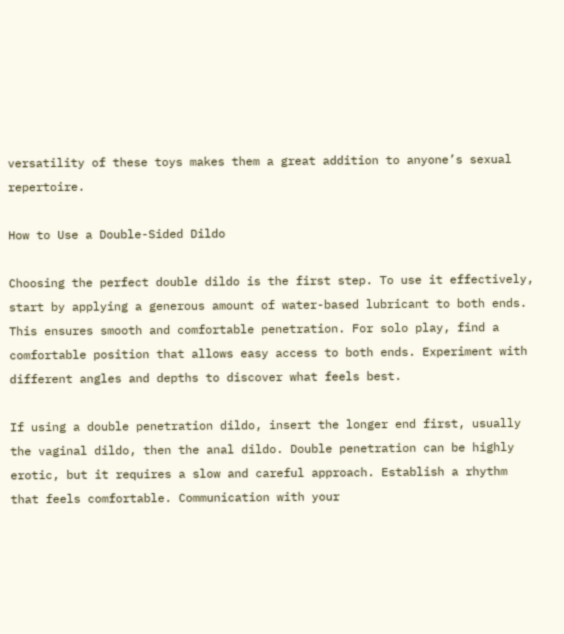versatility of these toys makes them a great addition to anyone’s sexual repertoire.

How to Use a Double-Sided Dildo

Choosing the perfect double dildo is the first step. To use it effectively, start by applying a generous amount of water-based lubricant to both ends. This ensures smooth and comfortable penetration. For solo play, find a comfortable position that allows easy access to both ends. Experiment with different angles and depths to discover what feels best.

If using a double penetration dildo, insert the longer end first, usually the vaginal dildo, then the anal dildo. Double penetration can be highly erotic, but it requires a slow and careful approach. Establish a rhythm that feels comfortable. Communication with your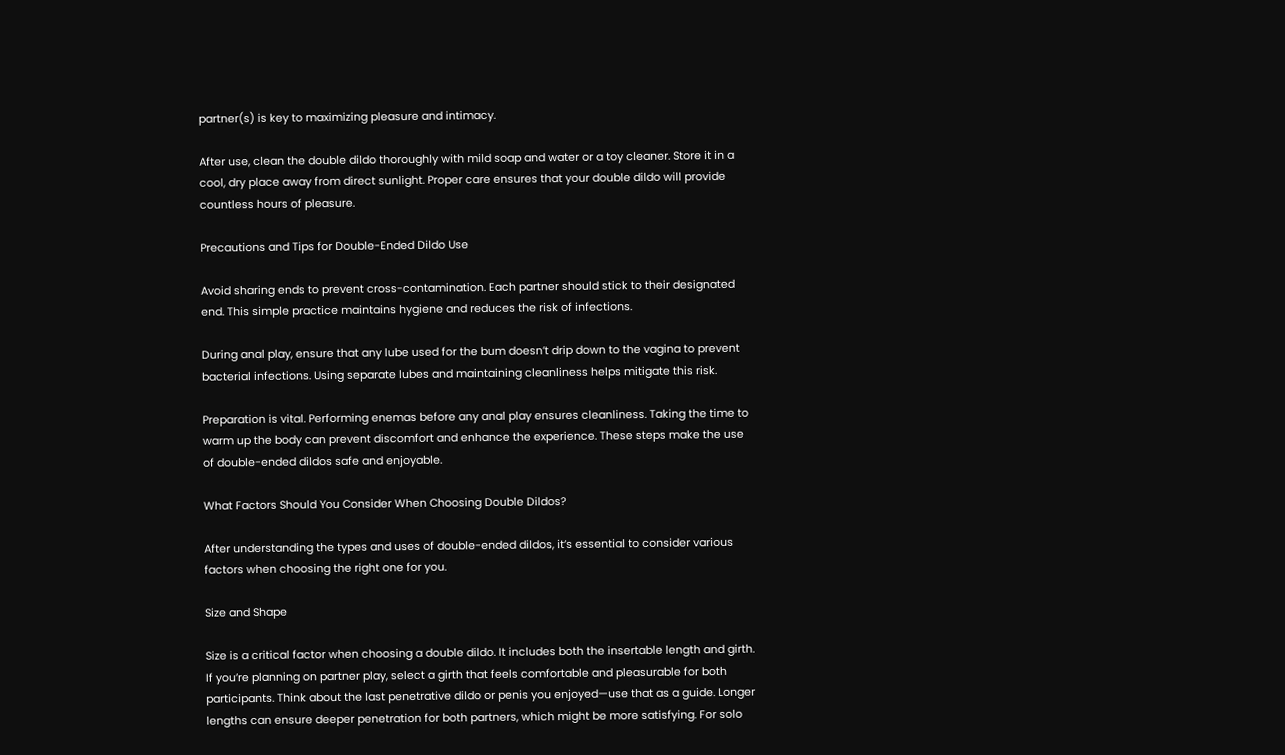partner(s) is key to maximizing pleasure and intimacy.

After use, clean the double dildo thoroughly with mild soap and water or a toy cleaner. Store it in a cool, dry place away from direct sunlight. Proper care ensures that your double dildo will provide countless hours of pleasure.

Precautions and Tips for Double-Ended Dildo Use

Avoid sharing ends to prevent cross-contamination. Each partner should stick to their designated end. This simple practice maintains hygiene and reduces the risk of infections.

During anal play, ensure that any lube used for the bum doesn’t drip down to the vagina to prevent bacterial infections. Using separate lubes and maintaining cleanliness helps mitigate this risk.

Preparation is vital. Performing enemas before any anal play ensures cleanliness. Taking the time to warm up the body can prevent discomfort and enhance the experience. These steps make the use of double-ended dildos safe and enjoyable.

What Factors Should You Consider When Choosing Double Dildos?

After understanding the types and uses of double-ended dildos, it’s essential to consider various factors when choosing the right one for you.

Size and Shape

Size is a critical factor when choosing a double dildo. It includes both the insertable length and girth. If you’re planning on partner play, select a girth that feels comfortable and pleasurable for both participants. Think about the last penetrative dildo or penis you enjoyed—use that as a guide. Longer lengths can ensure deeper penetration for both partners, which might be more satisfying. For solo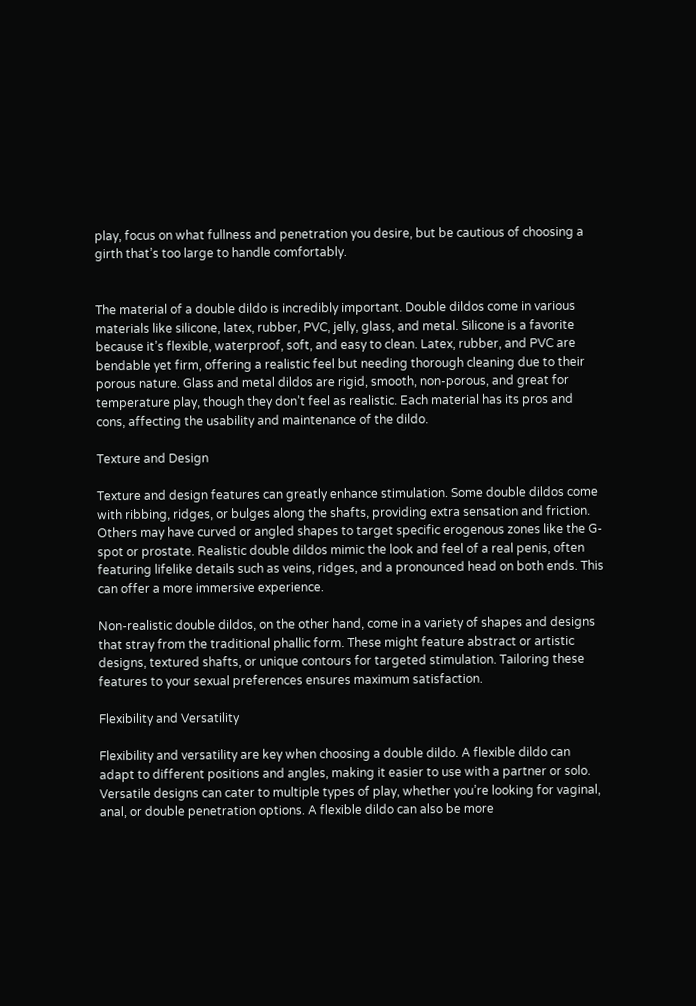play, focus on what fullness and penetration you desire, but be cautious of choosing a girth that’s too large to handle comfortably.


The material of a double dildo is incredibly important. Double dildos come in various materials like silicone, latex, rubber, PVC, jelly, glass, and metal. Silicone is a favorite because it’s flexible, waterproof, soft, and easy to clean. Latex, rubber, and PVC are bendable yet firm, offering a realistic feel but needing thorough cleaning due to their porous nature. Glass and metal dildos are rigid, smooth, non-porous, and great for temperature play, though they don’t feel as realistic. Each material has its pros and cons, affecting the usability and maintenance of the dildo.

Texture and Design

Texture and design features can greatly enhance stimulation. Some double dildos come with ribbing, ridges, or bulges along the shafts, providing extra sensation and friction. Others may have curved or angled shapes to target specific erogenous zones like the G-spot or prostate. Realistic double dildos mimic the look and feel of a real penis, often featuring lifelike details such as veins, ridges, and a pronounced head on both ends. This can offer a more immersive experience.

Non-realistic double dildos, on the other hand, come in a variety of shapes and designs that stray from the traditional phallic form. These might feature abstract or artistic designs, textured shafts, or unique contours for targeted stimulation. Tailoring these features to your sexual preferences ensures maximum satisfaction.

Flexibility and Versatility

Flexibility and versatility are key when choosing a double dildo. A flexible dildo can adapt to different positions and angles, making it easier to use with a partner or solo. Versatile designs can cater to multiple types of play, whether you’re looking for vaginal, anal, or double penetration options. A flexible dildo can also be more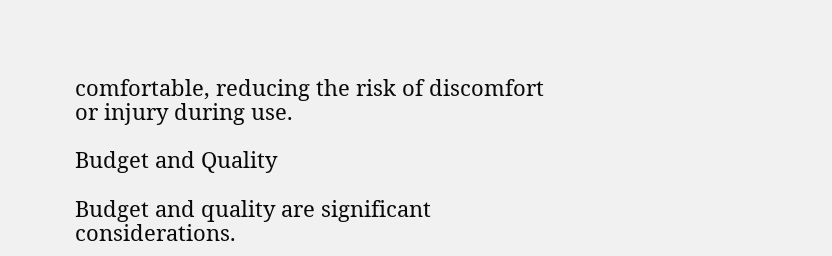comfortable, reducing the risk of discomfort or injury during use.

Budget and Quality

Budget and quality are significant considerations.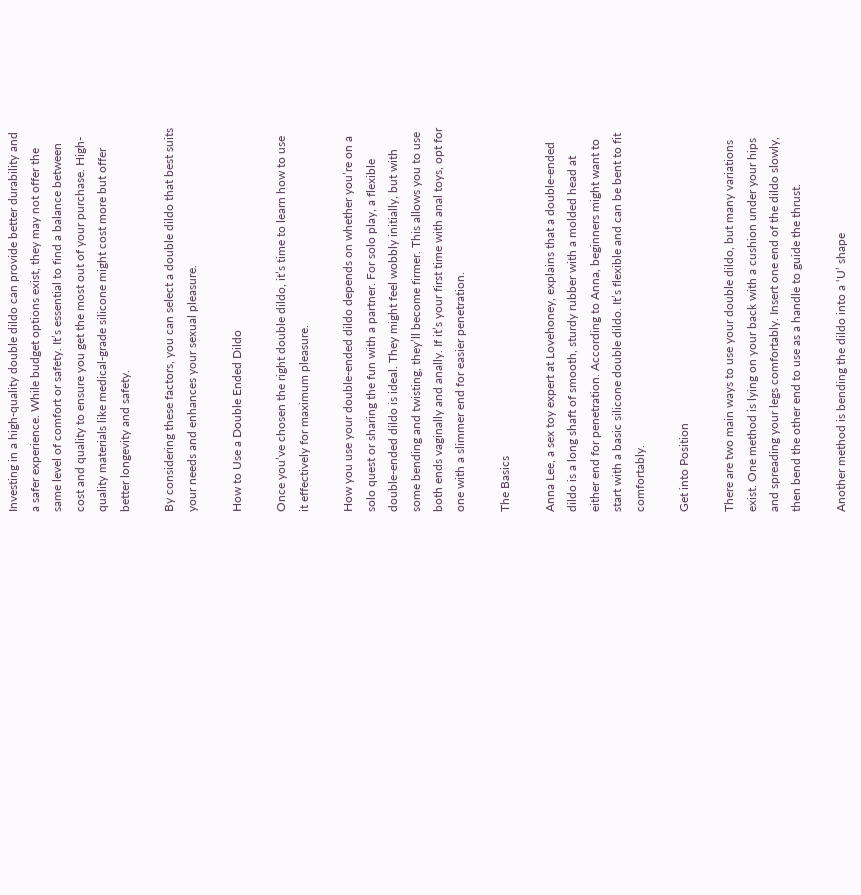Investing in a high-quality double dildo can provide better durability and a safer experience. While budget options exist, they may not offer the same level of comfort or safety. It’s essential to find a balance between cost and quality to ensure you get the most out of your purchase. High-quality materials like medical-grade silicone might cost more but offer better longevity and safety.

By considering these factors, you can select a double dildo that best suits your needs and enhances your sexual pleasure.

How to Use a Double Ended Dildo

Once you’ve chosen the right double dildo, it’s time to learn how to use it effectively for maximum pleasure.

How you use your double-ended dildo depends on whether you’re on a solo quest or sharing the fun with a partner. For solo play, a flexible double-ended dildo is ideal. They might feel wobbly initially, but with some bending and twisting, they’ll become firmer. This allows you to use both ends vaginally and anally. If it’s your first time with anal toys, opt for one with a slimmer end for easier penetration.

The Basics

Anna Lee, a sex toy expert at Lovehoney, explains that a double-ended dildo is a long shaft of smooth, sturdy rubber with a molded head at either end for penetration. According to Anna, beginners might want to start with a basic silicone double dildo. It’s flexible and can be bent to fit comfortably.

Get into Position

There are two main ways to use your double dildo, but many variations exist. One method is lying on your back with a cushion under your hips and spreading your legs comfortably. Insert one end of the dildo slowly, then bend the other end to use as a handle to guide the thrust.

Another method is bending the dildo into a ‘U’ shape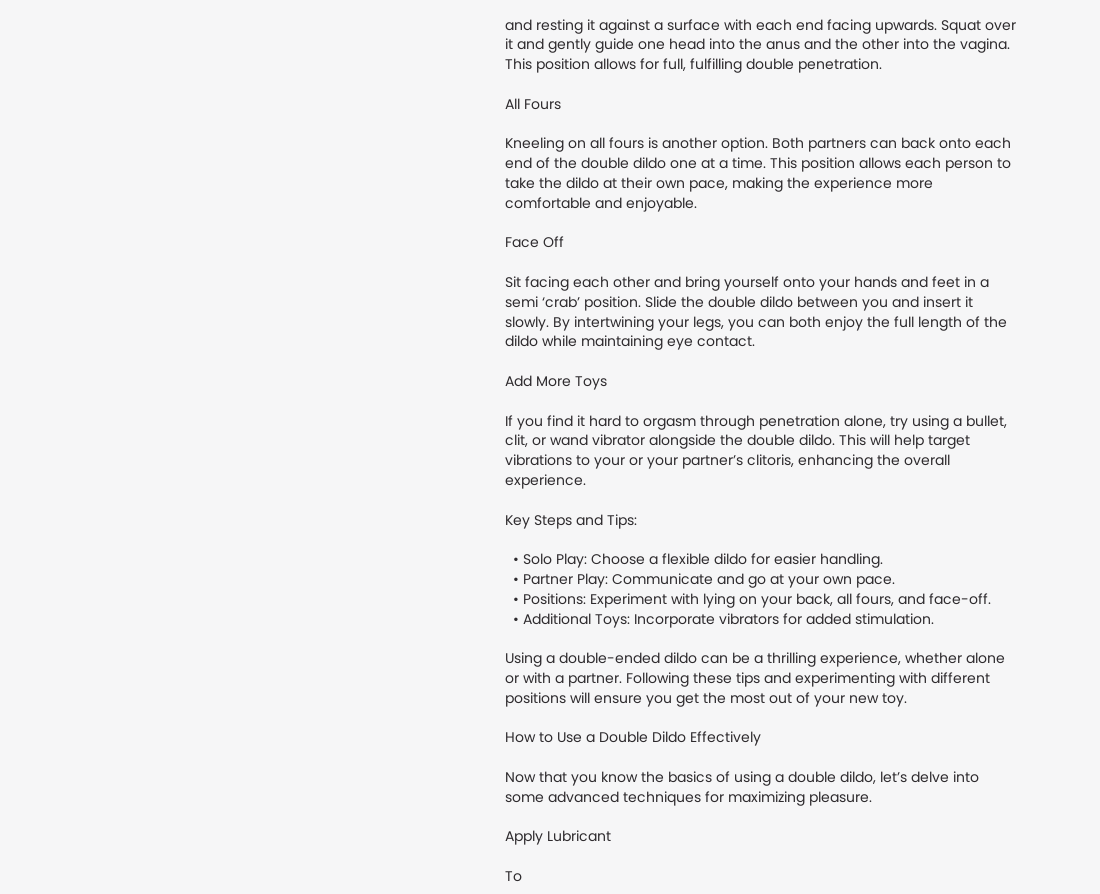and resting it against a surface with each end facing upwards. Squat over it and gently guide one head into the anus and the other into the vagina. This position allows for full, fulfilling double penetration.

All Fours

Kneeling on all fours is another option. Both partners can back onto each end of the double dildo one at a time. This position allows each person to take the dildo at their own pace, making the experience more comfortable and enjoyable.

Face Off

Sit facing each other and bring yourself onto your hands and feet in a semi ‘crab’ position. Slide the double dildo between you and insert it slowly. By intertwining your legs, you can both enjoy the full length of the dildo while maintaining eye contact.

Add More Toys

If you find it hard to orgasm through penetration alone, try using a bullet, clit, or wand vibrator alongside the double dildo. This will help target vibrations to your or your partner’s clitoris, enhancing the overall experience.

Key Steps and Tips:

  • Solo Play: Choose a flexible dildo for easier handling.
  • Partner Play: Communicate and go at your own pace.
  • Positions: Experiment with lying on your back, all fours, and face-off.
  • Additional Toys: Incorporate vibrators for added stimulation.

Using a double-ended dildo can be a thrilling experience, whether alone or with a partner. Following these tips and experimenting with different positions will ensure you get the most out of your new toy.

How to Use a Double Dildo Effectively

Now that you know the basics of using a double dildo, let’s delve into some advanced techniques for maximizing pleasure.

Apply Lubricant

To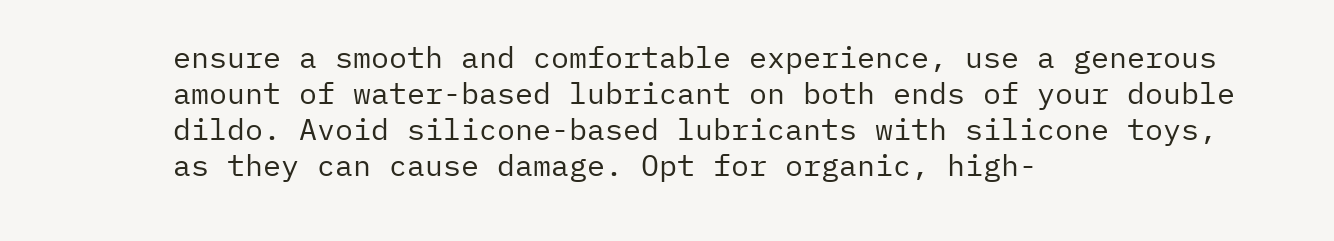ensure a smooth and comfortable experience, use a generous amount of water-based lubricant on both ends of your double dildo. Avoid silicone-based lubricants with silicone toys, as they can cause damage. Opt for organic, high-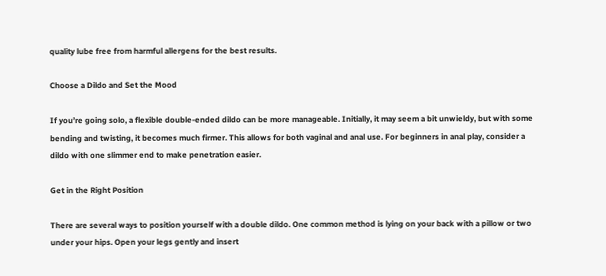quality lube free from harmful allergens for the best results.

Choose a Dildo and Set the Mood

If you’re going solo, a flexible double-ended dildo can be more manageable. Initially, it may seem a bit unwieldy, but with some bending and twisting, it becomes much firmer. This allows for both vaginal and anal use. For beginners in anal play, consider a dildo with one slimmer end to make penetration easier.

Get in the Right Position

There are several ways to position yourself with a double dildo. One common method is lying on your back with a pillow or two under your hips. Open your legs gently and insert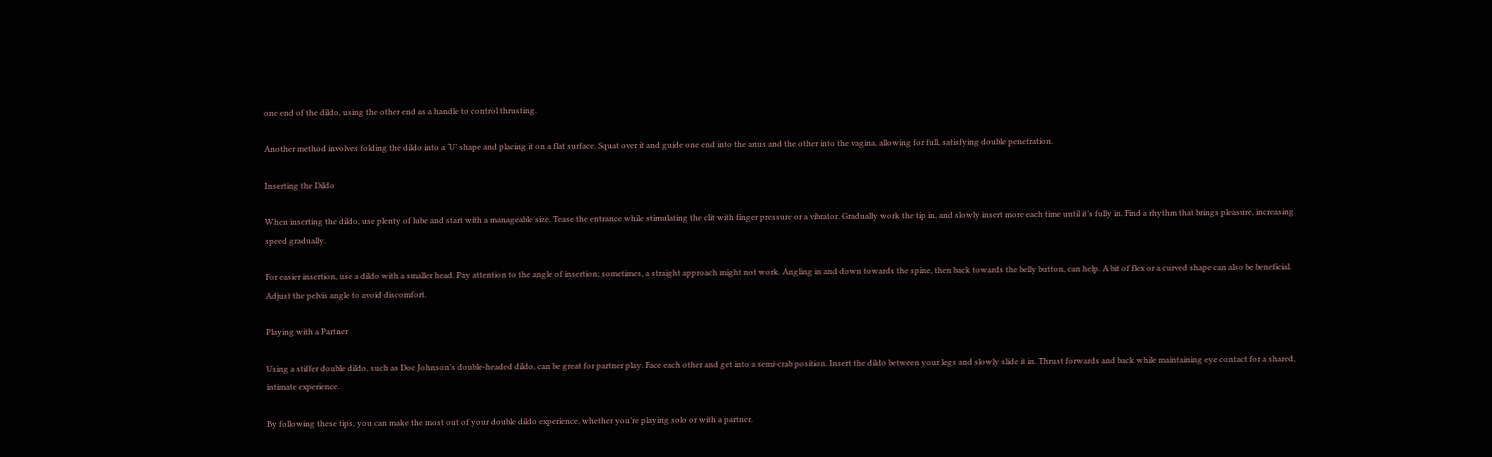one end of the dildo, using the other end as a handle to control thrusting.

Another method involves folding the dildo into a ‘U’ shape and placing it on a flat surface. Squat over it and guide one end into the anus and the other into the vagina, allowing for full, satisfying double penetration.

Inserting the Dildo

When inserting the dildo, use plenty of lube and start with a manageable size. Tease the entrance while stimulating the clit with finger pressure or a vibrator. Gradually work the tip in, and slowly insert more each time until it’s fully in. Find a rhythm that brings pleasure, increasing speed gradually.

For easier insertion, use a dildo with a smaller head. Pay attention to the angle of insertion; sometimes, a straight approach might not work. Angling in and down towards the spine, then back towards the belly button, can help. A bit of flex or a curved shape can also be beneficial. Adjust the pelvis angle to avoid discomfort.

Playing with a Partner

Using a stiffer double dildo, such as Doc Johnson’s double-headed dildo, can be great for partner play. Face each other and get into a semi-crab position. Insert the dildo between your legs and slowly slide it in. Thrust forwards and back while maintaining eye contact for a shared, intimate experience.

By following these tips, you can make the most out of your double dildo experience, whether you’re playing solo or with a partner.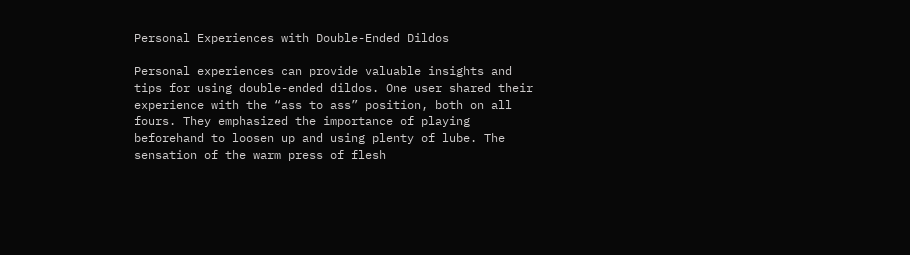Personal Experiences with Double-Ended Dildos

Personal experiences can provide valuable insights and tips for using double-ended dildos. One user shared their experience with the “ass to ass” position, both on all fours. They emphasized the importance of playing beforehand to loosen up and using plenty of lube. The sensation of the warm press of flesh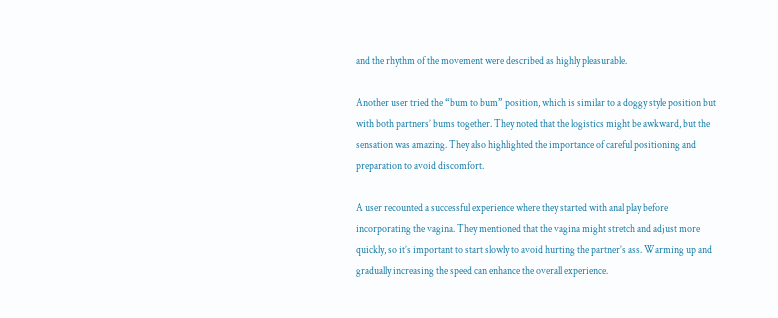and the rhythm of the movement were described as highly pleasurable.

Another user tried the “bum to bum” position, which is similar to a doggy style position but with both partners’ bums together. They noted that the logistics might be awkward, but the sensation was amazing. They also highlighted the importance of careful positioning and preparation to avoid discomfort.

A user recounted a successful experience where they started with anal play before incorporating the vagina. They mentioned that the vagina might stretch and adjust more quickly, so it’s important to start slowly to avoid hurting the partner’s ass. Warming up and gradually increasing the speed can enhance the overall experience.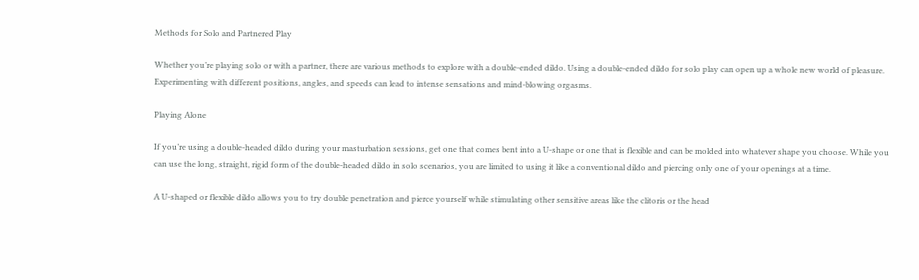Methods for Solo and Partnered Play

Whether you’re playing solo or with a partner, there are various methods to explore with a double-ended dildo. Using a double-ended dildo for solo play can open up a whole new world of pleasure. Experimenting with different positions, angles, and speeds can lead to intense sensations and mind-blowing orgasms.

Playing Alone

If you’re using a double-headed dildo during your masturbation sessions, get one that comes bent into a U-shape or one that is flexible and can be molded into whatever shape you choose. While you can use the long, straight, rigid form of the double-headed dildo in solo scenarios, you are limited to using it like a conventional dildo and piercing only one of your openings at a time.

A U-shaped or flexible dildo allows you to try double penetration and pierce yourself while stimulating other sensitive areas like the clitoris or the head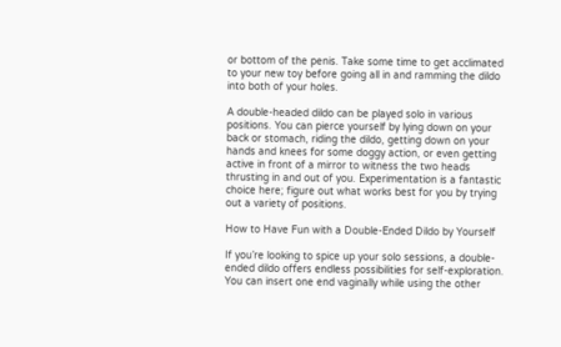or bottom of the penis. Take some time to get acclimated to your new toy before going all in and ramming the dildo into both of your holes.

A double-headed dildo can be played solo in various positions. You can pierce yourself by lying down on your back or stomach, riding the dildo, getting down on your hands and knees for some doggy action, or even getting active in front of a mirror to witness the two heads thrusting in and out of you. Experimentation is a fantastic choice here; figure out what works best for you by trying out a variety of positions.

How to Have Fun with a Double-Ended Dildo by Yourself

If you’re looking to spice up your solo sessions, a double-ended dildo offers endless possibilities for self-exploration. You can insert one end vaginally while using the other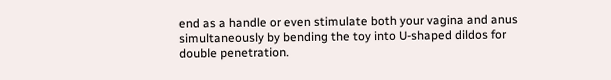end as a handle or even stimulate both your vagina and anus simultaneously by bending the toy into U-shaped dildos for double penetration.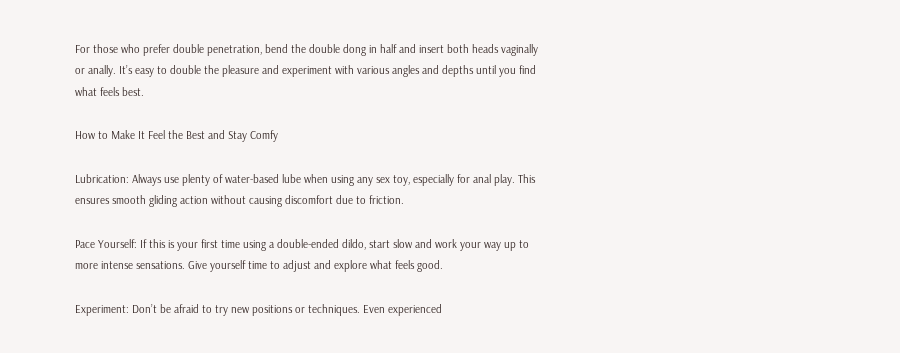For those who prefer double penetration, bend the double dong in half and insert both heads vaginally or anally. It’s easy to double the pleasure and experiment with various angles and depths until you find what feels best.

How to Make It Feel the Best and Stay Comfy

Lubrication: Always use plenty of water-based lube when using any sex toy, especially for anal play. This ensures smooth gliding action without causing discomfort due to friction.

Pace Yourself: If this is your first time using a double-ended dildo, start slow and work your way up to more intense sensations. Give yourself time to adjust and explore what feels good.

Experiment: Don’t be afraid to try new positions or techniques. Even experienced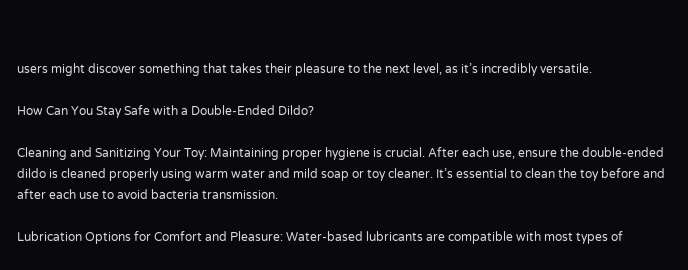users might discover something that takes their pleasure to the next level, as it’s incredibly versatile.

How Can You Stay Safe with a Double-Ended Dildo?

Cleaning and Sanitizing Your Toy: Maintaining proper hygiene is crucial. After each use, ensure the double-ended dildo is cleaned properly using warm water and mild soap or toy cleaner. It’s essential to clean the toy before and after each use to avoid bacteria transmission.

Lubrication Options for Comfort and Pleasure: Water-based lubricants are compatible with most types of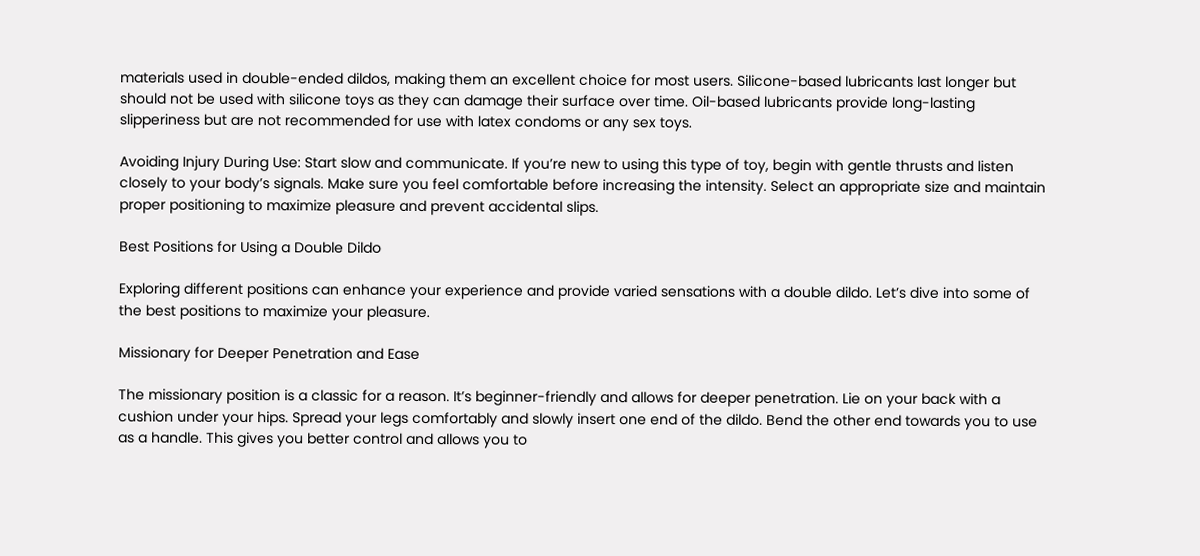materials used in double-ended dildos, making them an excellent choice for most users. Silicone-based lubricants last longer but should not be used with silicone toys as they can damage their surface over time. Oil-based lubricants provide long-lasting slipperiness but are not recommended for use with latex condoms or any sex toys.

Avoiding Injury During Use: Start slow and communicate. If you’re new to using this type of toy, begin with gentle thrusts and listen closely to your body’s signals. Make sure you feel comfortable before increasing the intensity. Select an appropriate size and maintain proper positioning to maximize pleasure and prevent accidental slips.

Best Positions for Using a Double Dildo

Exploring different positions can enhance your experience and provide varied sensations with a double dildo. Let’s dive into some of the best positions to maximize your pleasure.

Missionary for Deeper Penetration and Ease

The missionary position is a classic for a reason. It’s beginner-friendly and allows for deeper penetration. Lie on your back with a cushion under your hips. Spread your legs comfortably and slowly insert one end of the dildo. Bend the other end towards you to use as a handle. This gives you better control and allows you to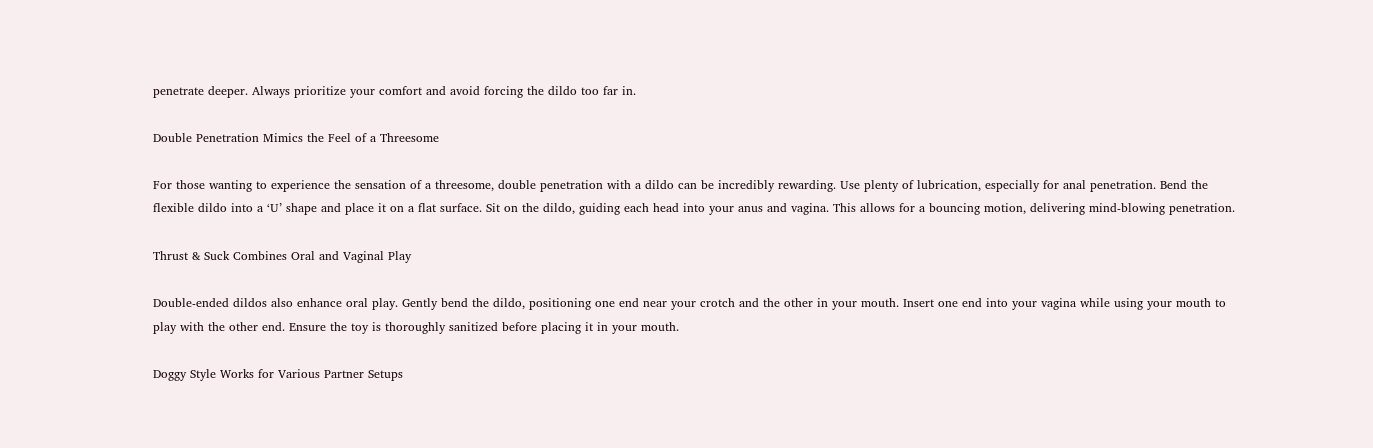penetrate deeper. Always prioritize your comfort and avoid forcing the dildo too far in.

Double Penetration Mimics the Feel of a Threesome

For those wanting to experience the sensation of a threesome, double penetration with a dildo can be incredibly rewarding. Use plenty of lubrication, especially for anal penetration. Bend the flexible dildo into a ‘U’ shape and place it on a flat surface. Sit on the dildo, guiding each head into your anus and vagina. This allows for a bouncing motion, delivering mind-blowing penetration.

Thrust & Suck Combines Oral and Vaginal Play

Double-ended dildos also enhance oral play. Gently bend the dildo, positioning one end near your crotch and the other in your mouth. Insert one end into your vagina while using your mouth to play with the other end. Ensure the toy is thoroughly sanitized before placing it in your mouth.

Doggy Style Works for Various Partner Setups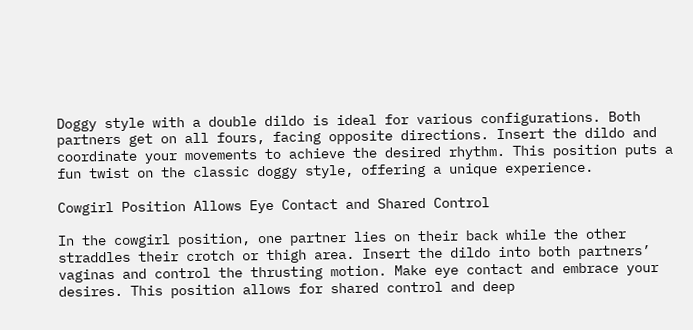Doggy style with a double dildo is ideal for various configurations. Both partners get on all fours, facing opposite directions. Insert the dildo and coordinate your movements to achieve the desired rhythm. This position puts a fun twist on the classic doggy style, offering a unique experience.

Cowgirl Position Allows Eye Contact and Shared Control

In the cowgirl position, one partner lies on their back while the other straddles their crotch or thigh area. Insert the dildo into both partners’ vaginas and control the thrusting motion. Make eye contact and embrace your desires. This position allows for shared control and deep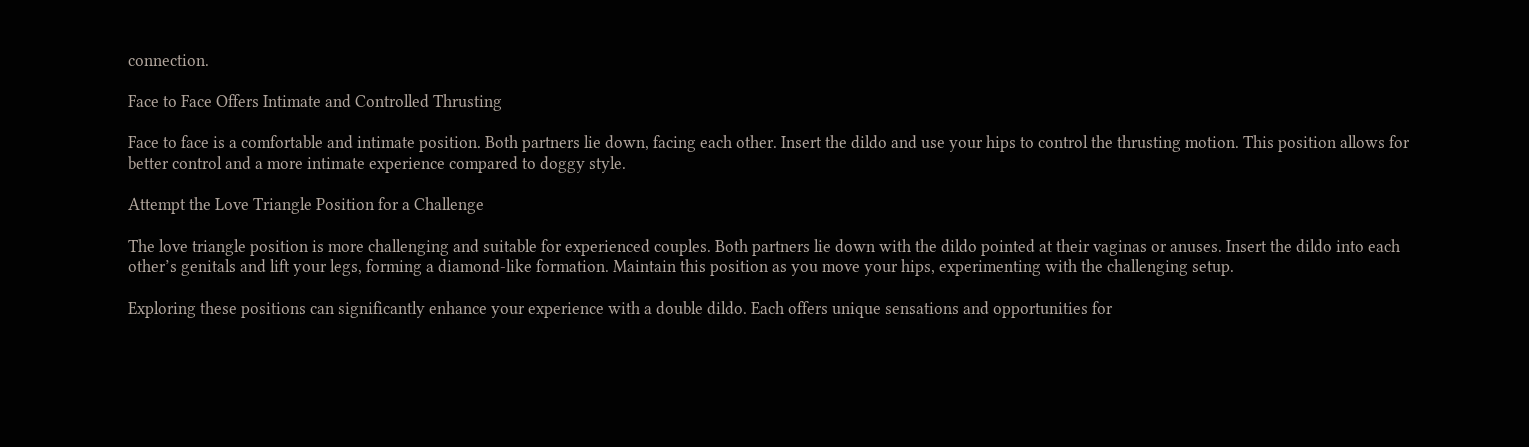connection.

Face to Face Offers Intimate and Controlled Thrusting

Face to face is a comfortable and intimate position. Both partners lie down, facing each other. Insert the dildo and use your hips to control the thrusting motion. This position allows for better control and a more intimate experience compared to doggy style.

Attempt the Love Triangle Position for a Challenge

The love triangle position is more challenging and suitable for experienced couples. Both partners lie down with the dildo pointed at their vaginas or anuses. Insert the dildo into each other’s genitals and lift your legs, forming a diamond-like formation. Maintain this position as you move your hips, experimenting with the challenging setup.

Exploring these positions can significantly enhance your experience with a double dildo. Each offers unique sensations and opportunities for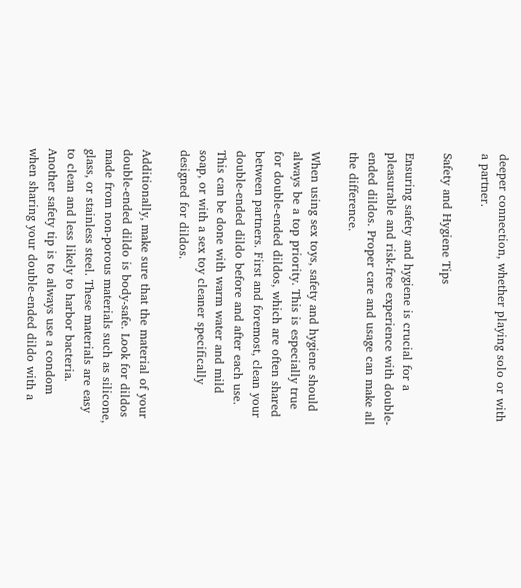deeper connection, whether playing solo or with a partner.

Safety and Hygiene Tips

Ensuring safety and hygiene is crucial for a pleasurable and risk-free experience with double-ended dildos. Proper care and usage can make all the difference.

When using sex toys, safety and hygiene should always be a top priority. This is especially true for double-ended dildos, which are often shared between partners. First and foremost, clean your double-ended dildo before and after each use. This can be done with warm water and mild soap, or with a sex toy cleaner specifically designed for dildos.

Additionally, make sure that the material of your double-ended dildo is body-safe. Look for dildos made from non-porous materials such as silicone, glass, or stainless steel. These materials are easy to clean and less likely to harbor bacteria. Another safety tip is to always use a condom when sharing your double-ended dildo with a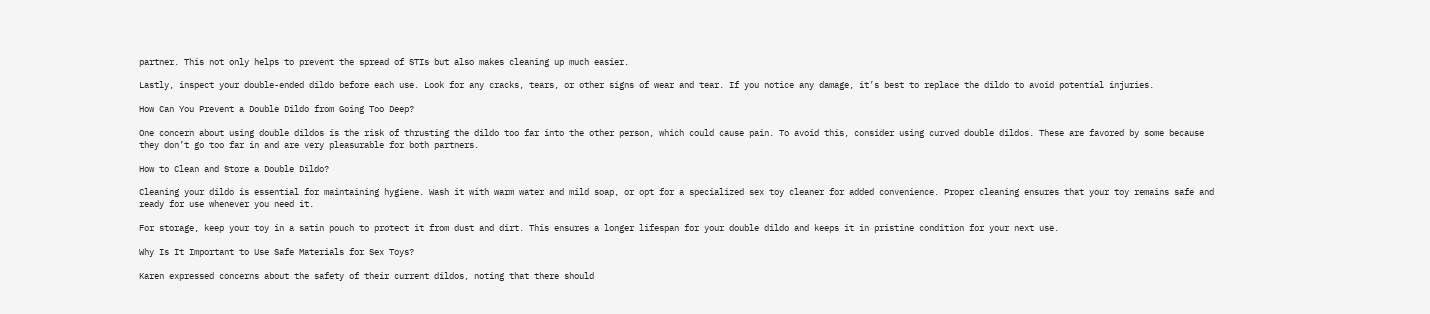partner. This not only helps to prevent the spread of STIs but also makes cleaning up much easier.

Lastly, inspect your double-ended dildo before each use. Look for any cracks, tears, or other signs of wear and tear. If you notice any damage, it’s best to replace the dildo to avoid potential injuries.

How Can You Prevent a Double Dildo from Going Too Deep?

One concern about using double dildos is the risk of thrusting the dildo too far into the other person, which could cause pain. To avoid this, consider using curved double dildos. These are favored by some because they don’t go too far in and are very pleasurable for both partners.

How to Clean and Store a Double Dildo?

Cleaning your dildo is essential for maintaining hygiene. Wash it with warm water and mild soap, or opt for a specialized sex toy cleaner for added convenience. Proper cleaning ensures that your toy remains safe and ready for use whenever you need it.

For storage, keep your toy in a satin pouch to protect it from dust and dirt. This ensures a longer lifespan for your double dildo and keeps it in pristine condition for your next use.

Why Is It Important to Use Safe Materials for Sex Toys?

Karen expressed concerns about the safety of their current dildos, noting that there should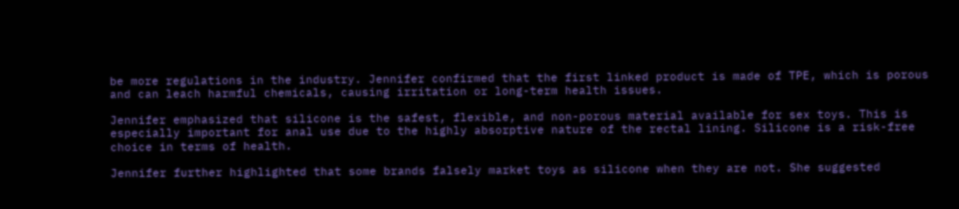be more regulations in the industry. Jennifer confirmed that the first linked product is made of TPE, which is porous and can leach harmful chemicals, causing irritation or long-term health issues.

Jennifer emphasized that silicone is the safest, flexible, and non-porous material available for sex toys. This is especially important for anal use due to the highly absorptive nature of the rectal lining. Silicone is a risk-free choice in terms of health.

Jennifer further highlighted that some brands falsely market toys as silicone when they are not. She suggested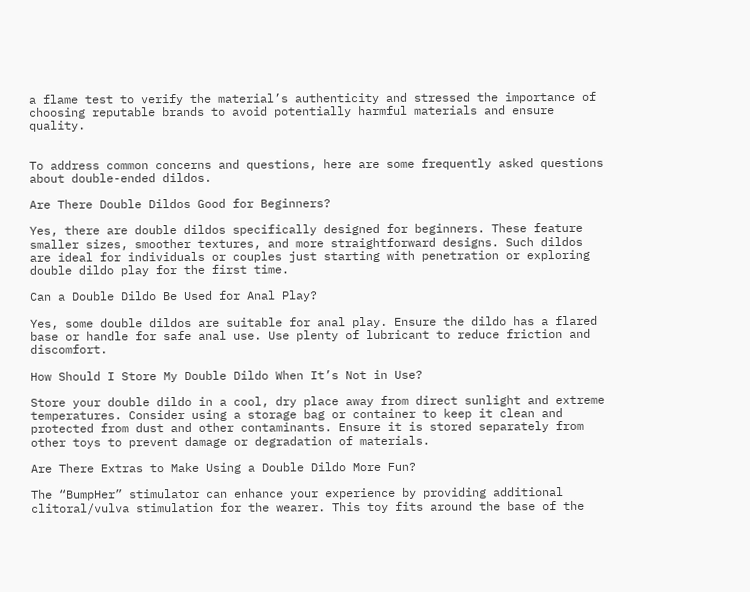a flame test to verify the material’s authenticity and stressed the importance of choosing reputable brands to avoid potentially harmful materials and ensure quality.


To address common concerns and questions, here are some frequently asked questions about double-ended dildos.

Are There Double Dildos Good for Beginners?

Yes, there are double dildos specifically designed for beginners. These feature smaller sizes, smoother textures, and more straightforward designs. Such dildos are ideal for individuals or couples just starting with penetration or exploring double dildo play for the first time.

Can a Double Dildo Be Used for Anal Play?

Yes, some double dildos are suitable for anal play. Ensure the dildo has a flared base or handle for safe anal use. Use plenty of lubricant to reduce friction and discomfort.

How Should I Store My Double Dildo When It’s Not in Use?

Store your double dildo in a cool, dry place away from direct sunlight and extreme temperatures. Consider using a storage bag or container to keep it clean and protected from dust and other contaminants. Ensure it is stored separately from other toys to prevent damage or degradation of materials.

Are There Extras to Make Using a Double Dildo More Fun?

The “BumpHer” stimulator can enhance your experience by providing additional clitoral/vulva stimulation for the wearer. This toy fits around the base of the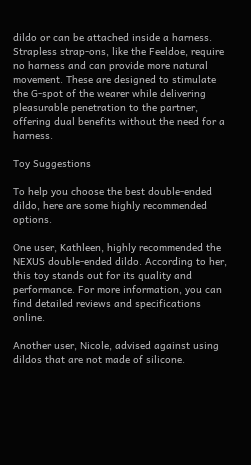dildo or can be attached inside a harness. Strapless strap-ons, like the Feeldoe, require no harness and can provide more natural movement. These are designed to stimulate the G-spot of the wearer while delivering pleasurable penetration to the partner, offering dual benefits without the need for a harness.

Toy Suggestions

To help you choose the best double-ended dildo, here are some highly recommended options.

One user, Kathleen, highly recommended the NEXUS double-ended dildo. According to her, this toy stands out for its quality and performance. For more information, you can find detailed reviews and specifications online.

Another user, Nicole, advised against using dildos that are not made of silicone.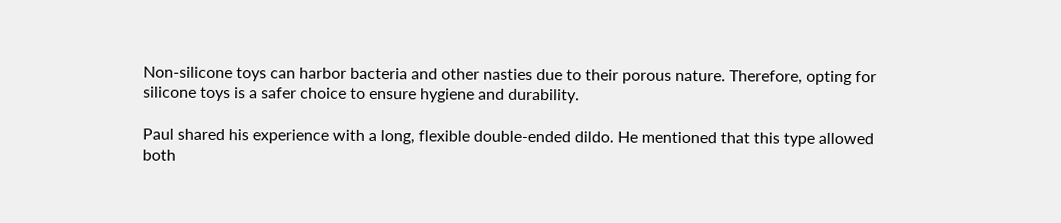Non-silicone toys can harbor bacteria and other nasties due to their porous nature. Therefore, opting for silicone toys is a safer choice to ensure hygiene and durability.

Paul shared his experience with a long, flexible double-ended dildo. He mentioned that this type allowed both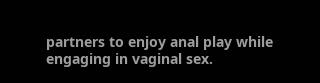partners to enjoy anal play while engaging in vaginal sex.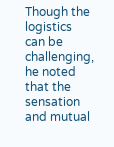Though the logistics can be challenging, he noted that the sensation and mutual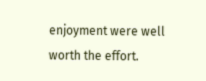enjoyment were well worth the effort.